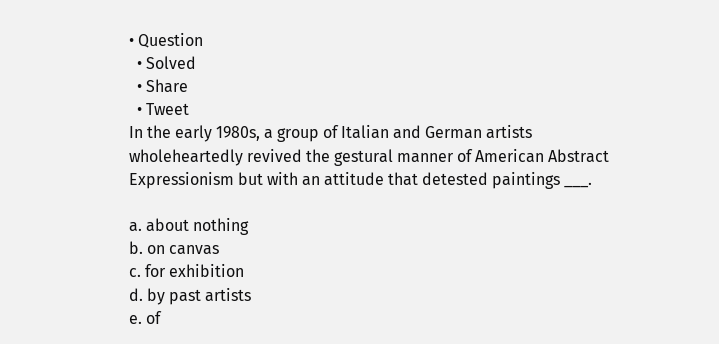• Question
  • Solved
  • Share
  • Tweet
In the early 1980s, a group of Italian and German artists wholeheartedly revived the gestural manner of American Abstract Expressionism but with an attitude that detested paintings ___.

a. about nothing
b. on canvas
c. for exhibition
d. by past artists
e. of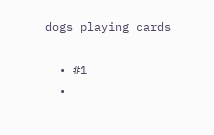dogs playing cards

  • #1
  •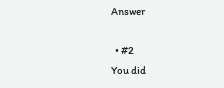Answer

  • #2
You did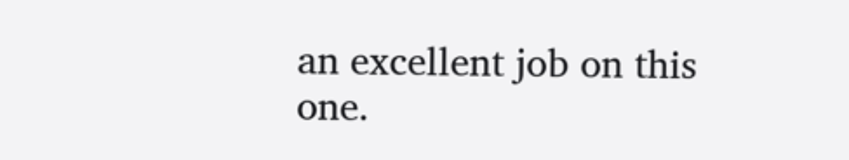an excellent job on this one.